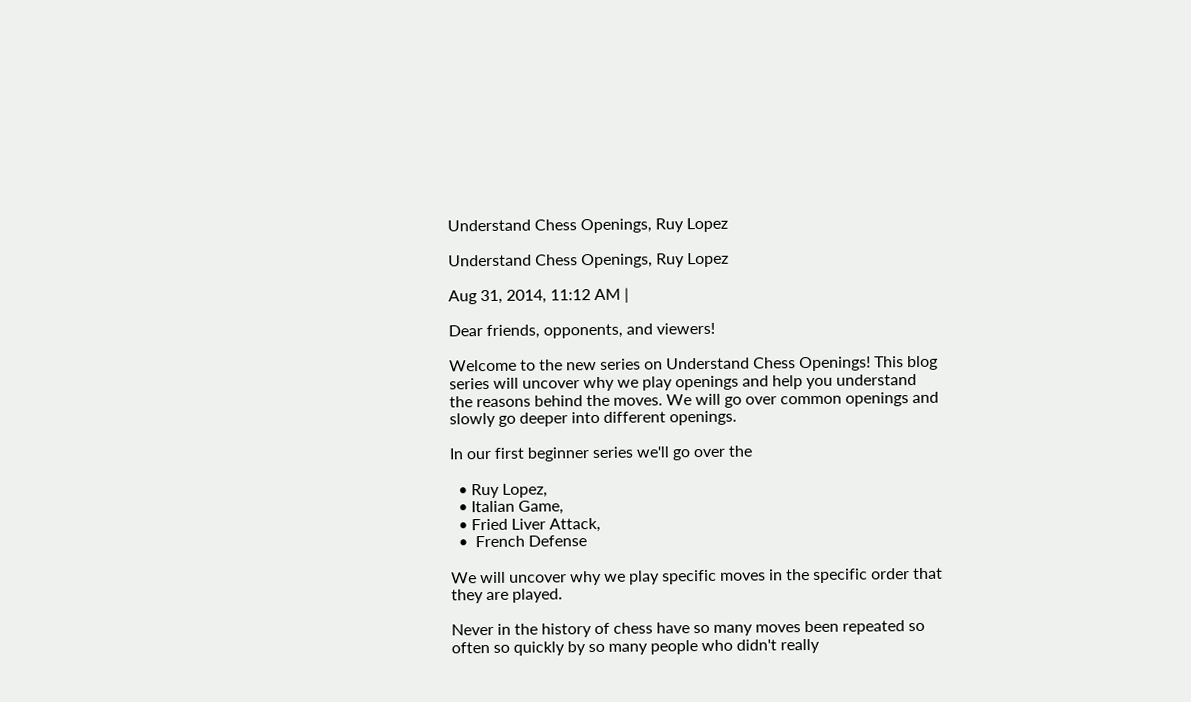Understand Chess Openings, Ruy Lopez

Understand Chess Openings, Ruy Lopez

Aug 31, 2014, 11:12 AM |

Dear friends, opponents, and viewers!

Welcome to the new series on Understand Chess Openings! This blog series will uncover why we play openings and help you understand the reasons behind the moves. We will go over common openings and slowly go deeper into different openings.

In our first beginner series we'll go over the

  • Ruy Lopez,
  • Italian Game,
  • Fried Liver Attack,
  •  French Defense

We will uncover why we play specific moves in the specific order that they are played.

Never in the history of chess have so many moves been repeated so often so quickly by so many people who didn't really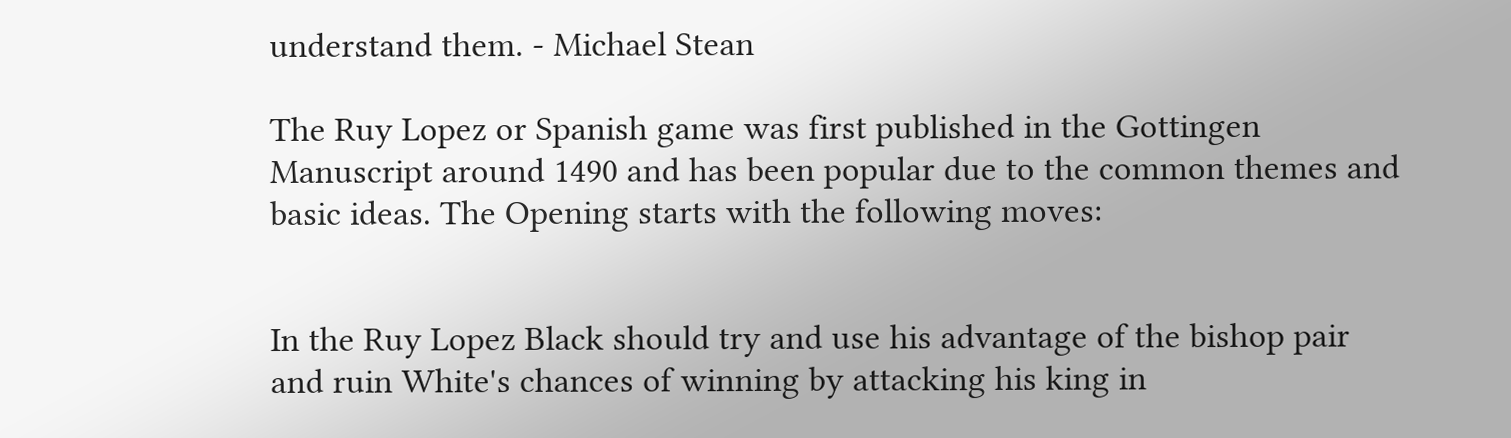understand them. - Michael Stean

The Ruy Lopez or Spanish game was first published in the Gottingen Manuscript around 1490 and has been popular due to the common themes and basic ideas. The Opening starts with the following moves:


In the Ruy Lopez Black should try and use his advantage of the bishop pair and ruin White's chances of winning by attacking his king in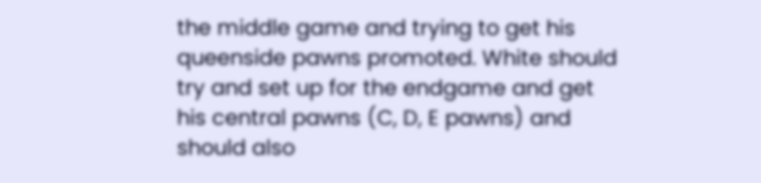the middle game and trying to get his queenside pawns promoted. White should try and set up for the endgame and get his central pawns (C, D, E pawns) and should also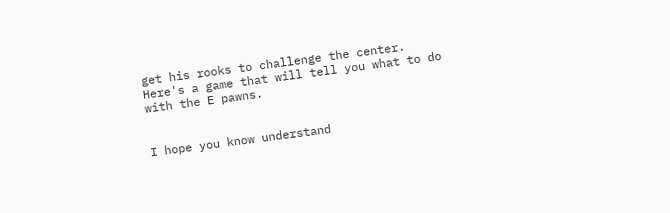get his rooks to challenge the center. Here's a game that will tell you what to do with the E pawns.


I hope you know understand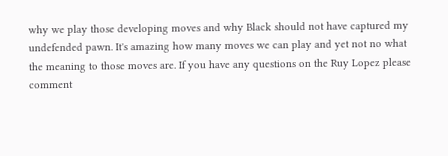why we play those developing moves and why Black should not have captured my undefended pawn. It's amazing how many moves we can play and yet not no what the meaning to those moves are. If you have any questions on the Ruy Lopez please comment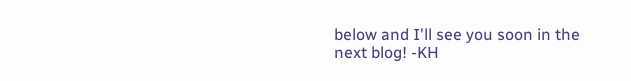below and I'll see you soon in the next blog! -KH